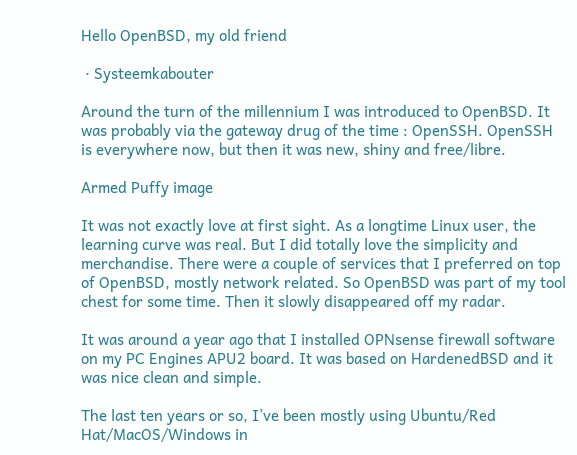Hello OpenBSD, my old friend

 · Systeemkabouter

Around the turn of the millennium I was introduced to OpenBSD. It was probably via the gateway drug of the time : OpenSSH. OpenSSH is everywhere now, but then it was new, shiny and free/libre.

Armed Puffy image

It was not exactly love at first sight. As a longtime Linux user, the learning curve was real. But I did totally love the simplicity and merchandise. There were a couple of services that I preferred on top of OpenBSD, mostly network related. So OpenBSD was part of my tool chest for some time. Then it slowly disappeared off my radar.

It was around a year ago that I installed OPNsense firewall software on my PC Engines APU2 board. It was based on HardenedBSD and it was nice clean and simple.

The last ten years or so, I’ve been mostly using Ubuntu/Red Hat/MacOS/Windows in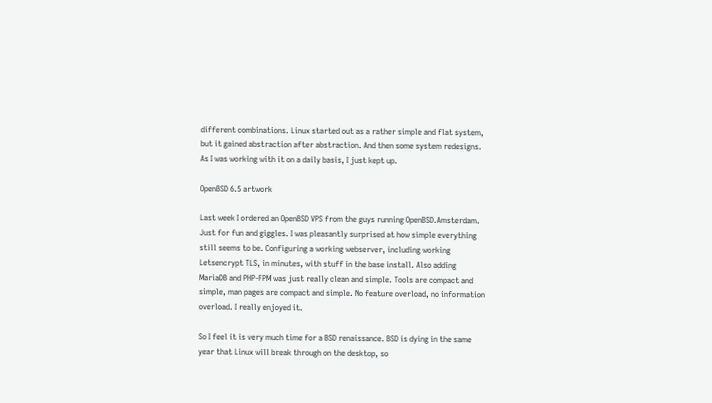different combinations. Linux started out as a rather simple and flat system, but it gained abstraction after abstraction. And then some system redesigns. As I was working with it on a daily basis, I just kept up.

OpenBSD 6.5 artwork

Last week I ordered an OpenBSD VPS from the guys running OpenBSD.Amsterdam. Just for fun and giggles. I was pleasantly surprised at how simple everything still seems to be. Configuring a working webserver, including working Letsencrypt TLS, in minutes, with stuff in the base install. Also adding MariaDB and PHP-FPM was just really clean and simple. Tools are compact and simple, man pages are compact and simple. No feature overload, no information overload. I really enjoyed it.

So I feel it is very much time for a BSD renaissance. BSD is dying in the same year that Linux will break through on the desktop, so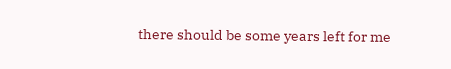there should be some years left for me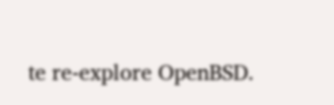te re-explore OpenBSD.